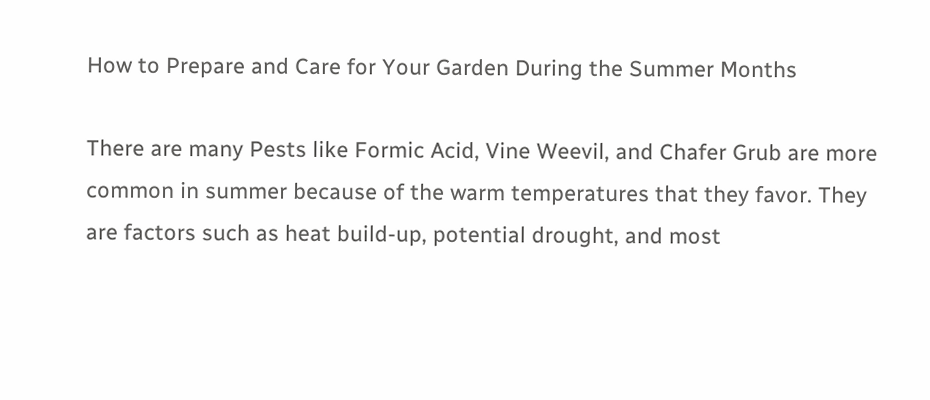How to Prepare and Care for Your Garden During the Summer Months

There are many Pests like Formic Acid, Vine Weevil, and Chafer Grub are more common in summer because of the warm temperatures that they favor. They are factors such as heat build-up, potential drought, and most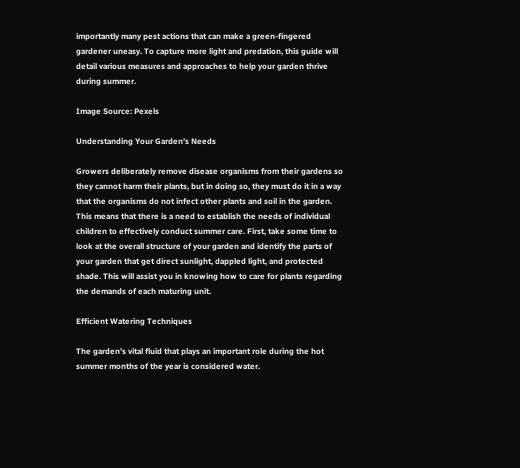importantly many pest actions that can make a green-fingered gardener uneasy. To capture more light and predation, this guide will detail various measures and approaches to help your garden thrive during summer.

Image Source: Pexels

Understanding Your Garden’s Needs

Growers deliberately remove disease organisms from their gardens so they cannot harm their plants, but in doing so, they must do it in a way that the organisms do not infect other plants and soil in the garden. This means that there is a need to establish the needs of individual children to effectively conduct summer care. First, take some time to look at the overall structure of your garden and identify the parts of your garden that get direct sunlight, dappled light, and protected shade. This will assist you in knowing how to care for plants regarding the demands of each maturing unit.

Efficient Watering Techniques

The garden’s vital fluid that plays an important role during the hot summer months of the year is considered water.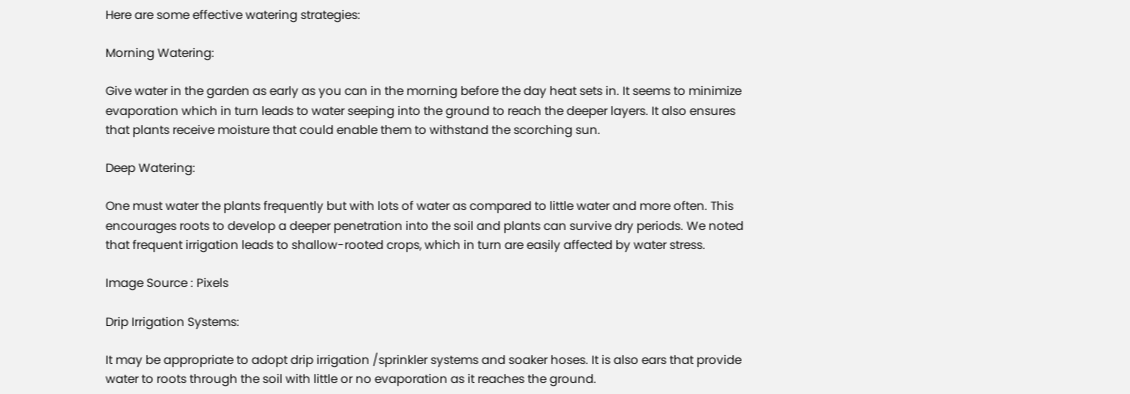Here are some effective watering strategies:

Morning Watering:

Give water in the garden as early as you can in the morning before the day heat sets in. It seems to minimize evaporation which in turn leads to water seeping into the ground to reach the deeper layers. It also ensures that plants receive moisture that could enable them to withstand the scorching sun.

Deep Watering:

One must water the plants frequently but with lots of water as compared to little water and more often. This encourages roots to develop a deeper penetration into the soil and plants can survive dry periods. We noted that frequent irrigation leads to shallow-rooted crops, which in turn are easily affected by water stress.

Image Source : Pixels

Drip Irrigation Systems:

It may be appropriate to adopt drip irrigation /sprinkler systems and soaker hoses. It is also ears that provide water to roots through the soil with little or no evaporation as it reaches the ground.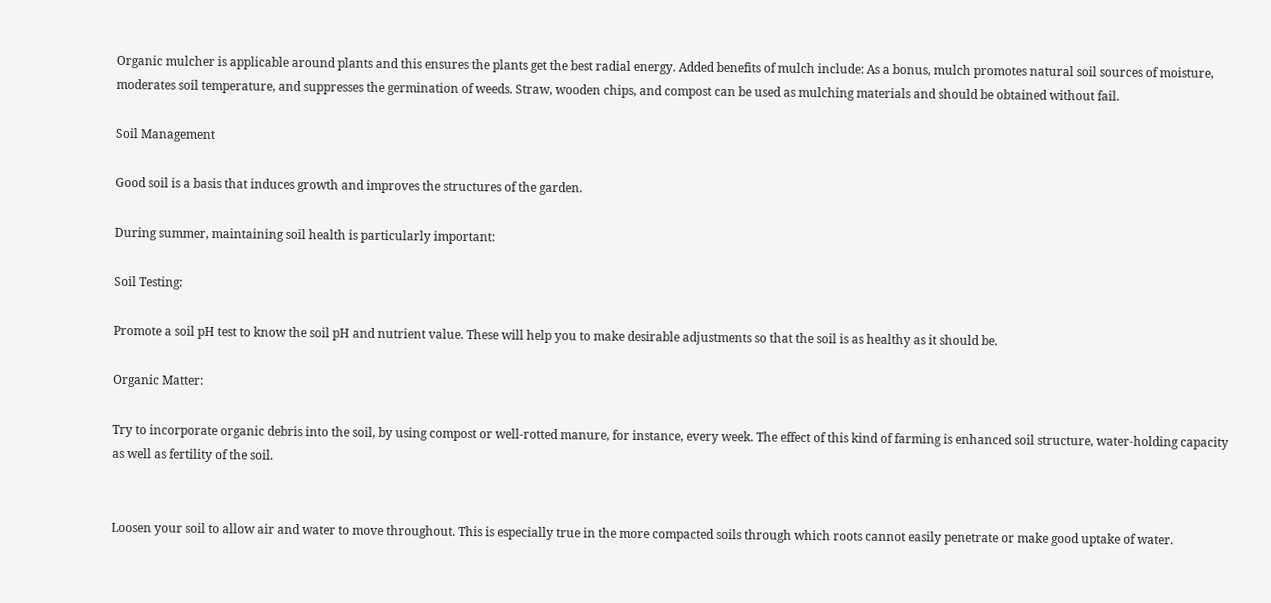Organic mulcher is applicable around plants and this ensures the plants get the best radial energy. Added benefits of mulch include: As a bonus, mulch promotes natural soil sources of moisture, moderates soil temperature, and suppresses the germination of weeds. Straw, wooden chips, and compost can be used as mulching materials and should be obtained without fail.

Soil Management

Good soil is a basis that induces growth and improves the structures of the garden.

During summer, maintaining soil health is particularly important:

Soil Testing:

Promote a soil pH test to know the soil pH and nutrient value. These will help you to make desirable adjustments so that the soil is as healthy as it should be.

Organic Matter:

Try to incorporate organic debris into the soil, by using compost or well-rotted manure, for instance, every week. The effect of this kind of farming is enhanced soil structure, water-holding capacity as well as fertility of the soil.


Loosen your soil to allow air and water to move throughout. This is especially true in the more compacted soils through which roots cannot easily penetrate or make good uptake of water.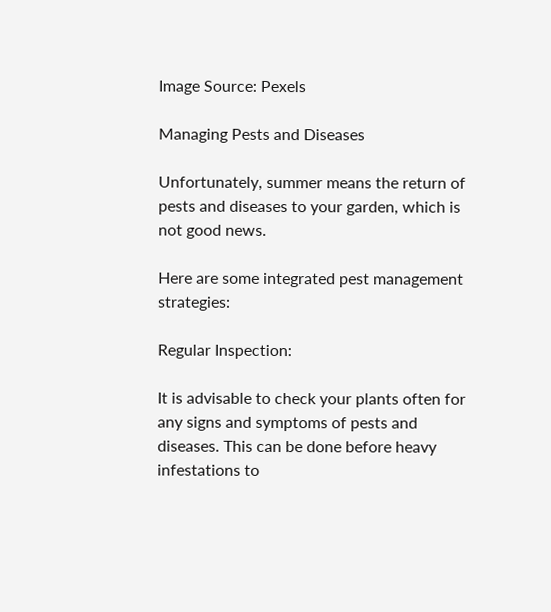Image Source: Pexels

Managing Pests and Diseases

Unfortunately, summer means the return of pests and diseases to your garden, which is not good news.

Here are some integrated pest management strategies:

Regular Inspection:

It is advisable to check your plants often for any signs and symptoms of pests and diseases. This can be done before heavy infestations to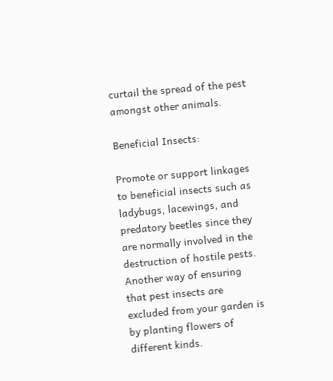curtail the spread of the pest amongst other animals.

Beneficial Insects:

Promote or support linkages to beneficial insects such as ladybugs, lacewings, and predatory beetles since they are normally involved in the destruction of hostile pests. Another way of ensuring that pest insects are excluded from your garden is by planting flowers of different kinds.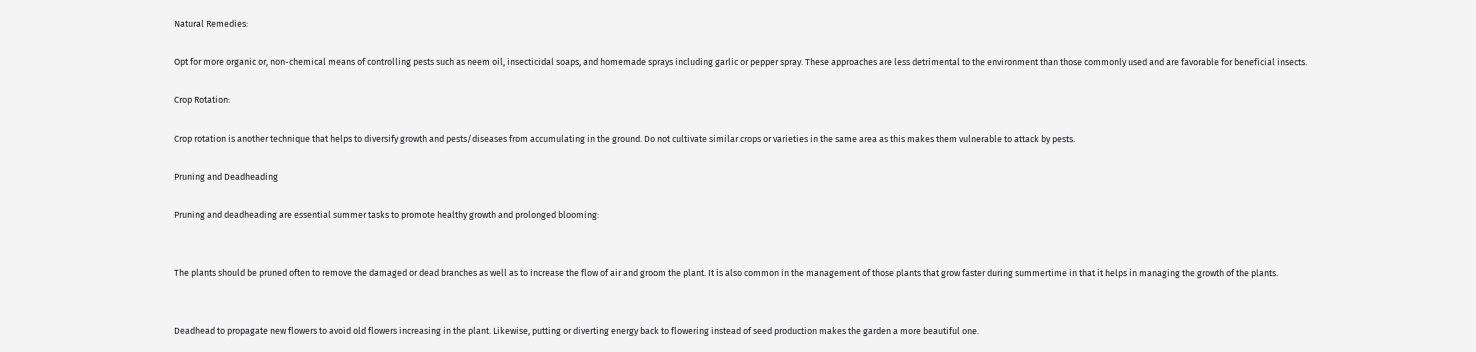Natural Remedies:

Opt for more organic or, non-chemical means of controlling pests such as neem oil, insecticidal soaps, and homemade sprays including garlic or pepper spray. These approaches are less detrimental to the environment than those commonly used and are favorable for beneficial insects.

Crop Rotation:

Crop rotation is another technique that helps to diversify growth and pests/diseases from accumulating in the ground. Do not cultivate similar crops or varieties in the same area as this makes them vulnerable to attack by pests.

Pruning and Deadheading

Pruning and deadheading are essential summer tasks to promote healthy growth and prolonged blooming:


The plants should be pruned often to remove the damaged or dead branches as well as to increase the flow of air and groom the plant. It is also common in the management of those plants that grow faster during summertime in that it helps in managing the growth of the plants.


Deadhead to propagate new flowers to avoid old flowers increasing in the plant. Likewise, putting or diverting energy back to flowering instead of seed production makes the garden a more beautiful one.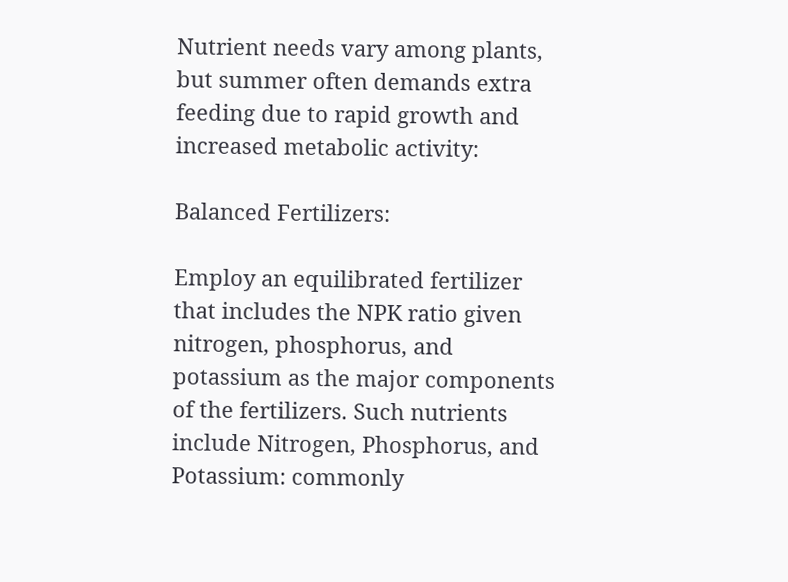Nutrient needs vary among plants, but summer often demands extra feeding due to rapid growth and increased metabolic activity:

Balanced Fertilizers:

Employ an equilibrated fertilizer that includes the NPK ratio given nitrogen, phosphorus, and potassium as the major components of the fertilizers. Such nutrients include Nitrogen, Phosphorus, and Potassium: commonly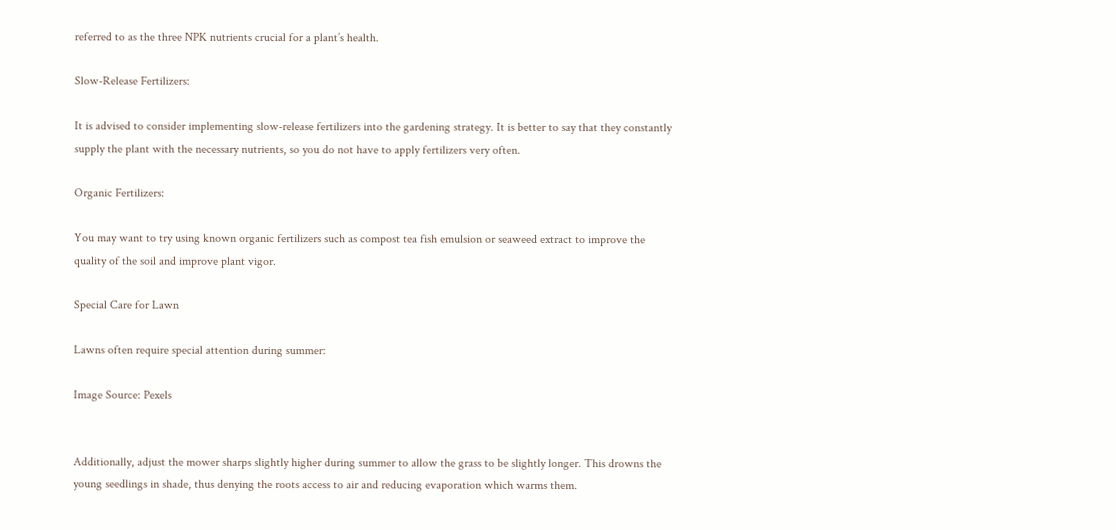referred to as the three NPK nutrients crucial for a plant’s health.

Slow-Release Fertilizers:

It is advised to consider implementing slow-release fertilizers into the gardening strategy. It is better to say that they constantly supply the plant with the necessary nutrients, so you do not have to apply fertilizers very often.

Organic Fertilizers:

You may want to try using known organic fertilizers such as compost tea fish emulsion or seaweed extract to improve the quality of the soil and improve plant vigor.

Special Care for Lawn

Lawns often require special attention during summer:

Image Source: Pexels


Additionally, adjust the mower sharps slightly higher during summer to allow the grass to be slightly longer. This drowns the young seedlings in shade, thus denying the roots access to air and reducing evaporation which warms them.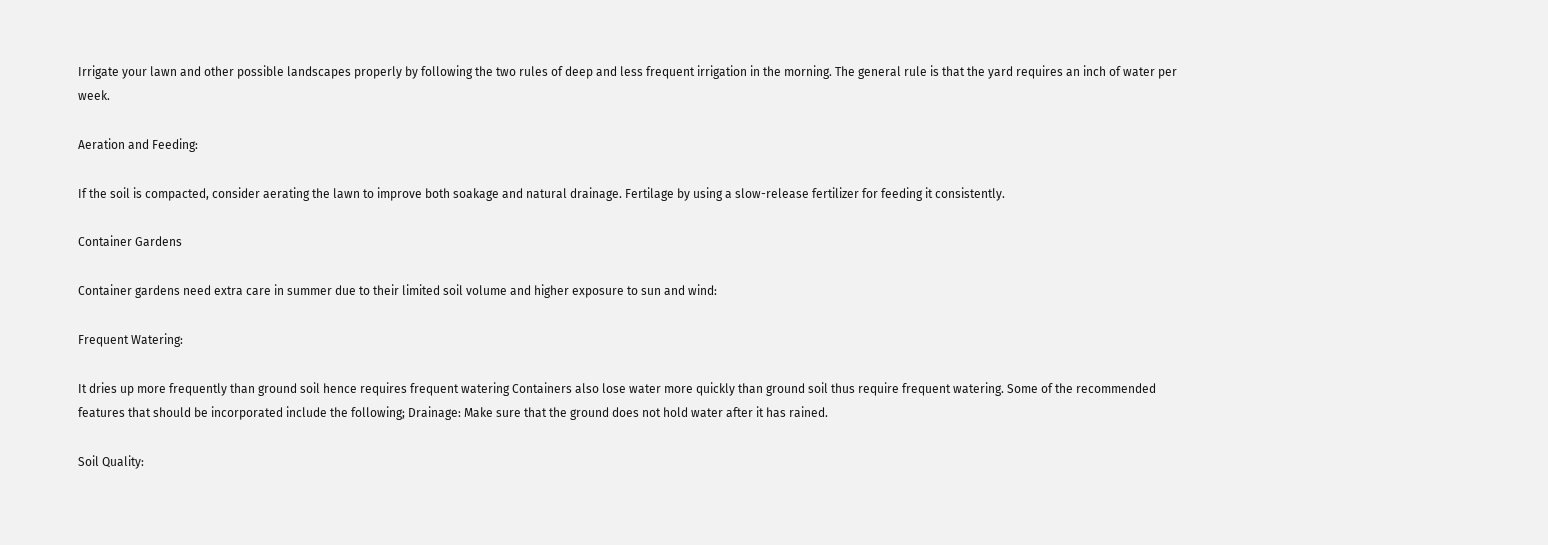Irrigate your lawn and other possible landscapes properly by following the two rules of deep and less frequent irrigation in the morning. The general rule is that the yard requires an inch of water per week.

Aeration and Feeding:

If the soil is compacted, consider aerating the lawn to improve both soakage and natural drainage. Fertilage by using a slow-release fertilizer for feeding it consistently.

Container Gardens

Container gardens need extra care in summer due to their limited soil volume and higher exposure to sun and wind:

Frequent Watering:

It dries up more frequently than ground soil hence requires frequent watering Containers also lose water more quickly than ground soil thus require frequent watering. Some of the recommended features that should be incorporated include the following; Drainage: Make sure that the ground does not hold water after it has rained.

Soil Quality: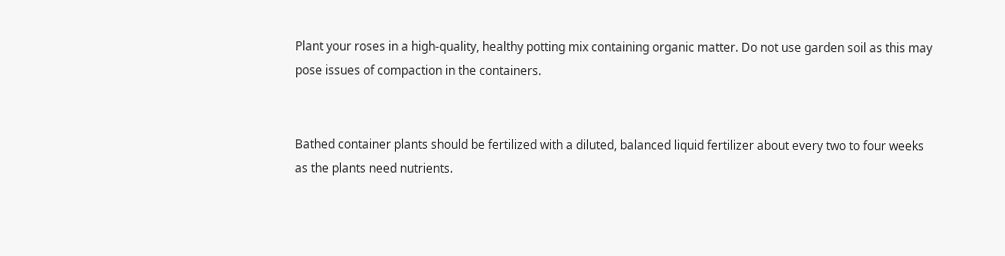Plant your roses in a high-quality, healthy potting mix containing organic matter. Do not use garden soil as this may pose issues of compaction in the containers.


Bathed container plants should be fertilized with a diluted, balanced liquid fertilizer about every two to four weeks as the plants need nutrients.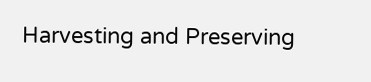Harvesting and Preserving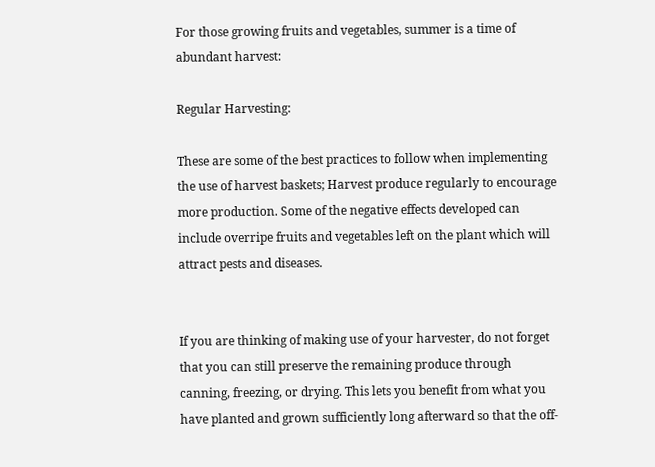For those growing fruits and vegetables, summer is a time of abundant harvest:

Regular Harvesting:

These are some of the best practices to follow when implementing the use of harvest baskets; Harvest produce regularly to encourage more production. Some of the negative effects developed can include overripe fruits and vegetables left on the plant which will attract pests and diseases.


If you are thinking of making use of your harvester, do not forget that you can still preserve the remaining produce through canning, freezing, or drying. This lets you benefit from what you have planted and grown sufficiently long afterward so that the off-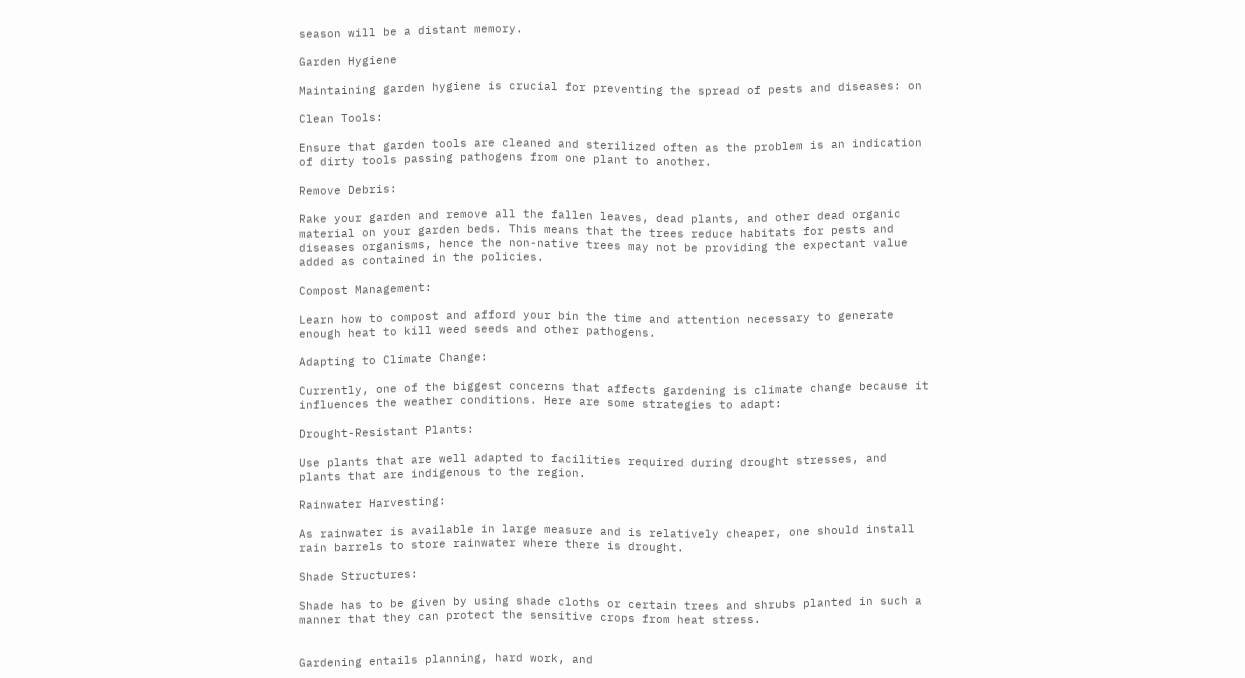season will be a distant memory.

Garden Hygiene

Maintaining garden hygiene is crucial for preventing the spread of pests and diseases: on

Clean Tools:

Ensure that garden tools are cleaned and sterilized often as the problem is an indication of dirty tools passing pathogens from one plant to another.

Remove Debris:

Rake your garden and remove all the fallen leaves, dead plants, and other dead organic material on your garden beds. This means that the trees reduce habitats for pests and diseases organisms, hence the non-native trees may not be providing the expectant value added as contained in the policies.

Compost Management:

Learn how to compost and afford your bin the time and attention necessary to generate enough heat to kill weed seeds and other pathogens.

Adapting to Climate Change:

Currently, one of the biggest concerns that affects gardening is climate change because it influences the weather conditions. Here are some strategies to adapt:

Drought-Resistant Plants:

Use plants that are well adapted to facilities required during drought stresses, and plants that are indigenous to the region.

Rainwater Harvesting:

As rainwater is available in large measure and is relatively cheaper, one should install rain barrels to store rainwater where there is drought.

Shade Structures:

Shade has to be given by using shade cloths or certain trees and shrubs planted in such a manner that they can protect the sensitive crops from heat stress.


Gardening entails planning, hard work, and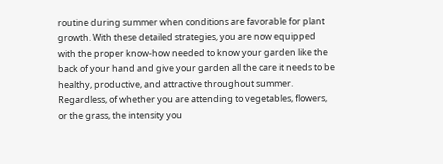routine during summer when conditions are favorable for plant growth. With these detailed strategies, you are now equipped with the proper know-how needed to know your garden like the back of your hand and give your garden all the care it needs to be healthy, productive, and attractive throughout summer. Regardless, of whether you are attending to vegetables, flowers, or the grass, the intensity you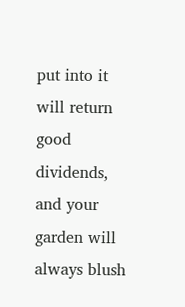put into it will return good dividends, and your garden will always blush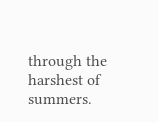through the harshest of summers.